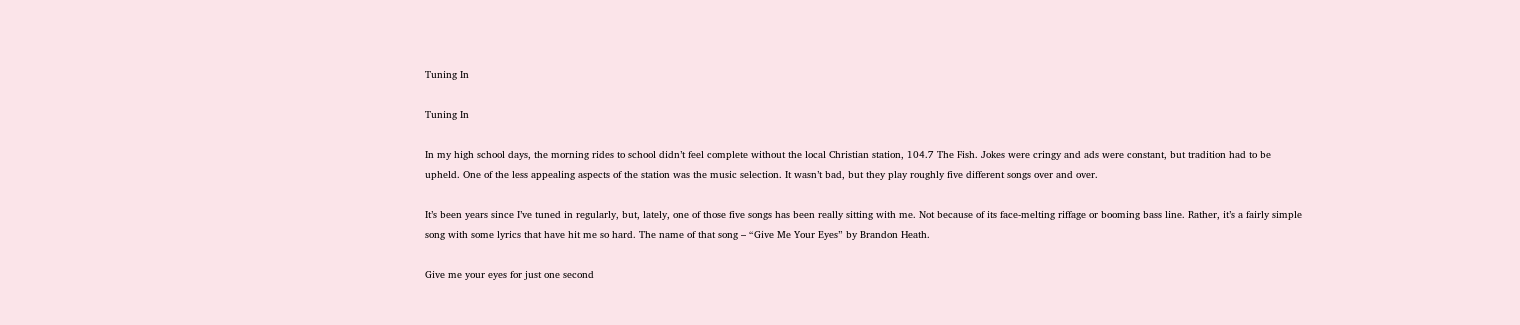Tuning In

Tuning In

In my high school days, the morning rides to school didn’t feel complete without the local Christian station, 104.7 The Fish. Jokes were cringy and ads were constant, but tradition had to be upheld. One of the less appealing aspects of the station was the music selection. It wasn’t bad, but they play roughly five different songs over and over.

It’s been years since I’ve tuned in regularly, but, lately, one of those five songs has been really sitting with me. Not because of its face-melting riffage or booming bass line. Rather, it’s a fairly simple song with some lyrics that have hit me so hard. The name of that song – “Give Me Your Eyes” by Brandon Heath.

Give me your eyes for just one second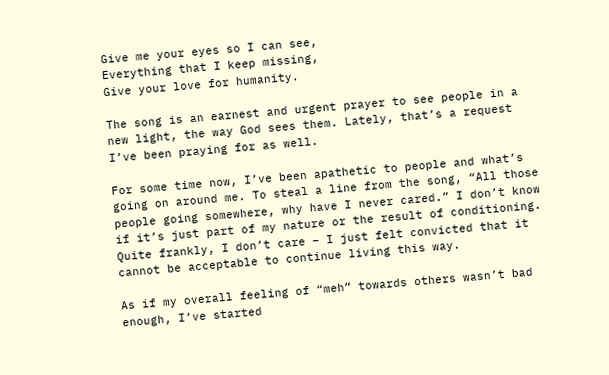Give me your eyes so I can see,
Everything that I keep missing,
Give your love for humanity.

The song is an earnest and urgent prayer to see people in a new light, the way God sees them. Lately, that’s a request I’ve been praying for as well.

For some time now, I’ve been apathetic to people and what’s going on around me. To steal a line from the song, “All those people going somewhere, why have I never cared.” I don’t know if it’s just part of my nature or the result of conditioning. Quite frankly, I don’t care – I just felt convicted that it cannot be acceptable to continue living this way.

As if my overall feeling of “meh” towards others wasn’t bad enough, I’ve started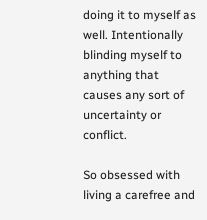doing it to myself as well. Intentionally blinding myself to anything that causes any sort of uncertainty or conflict.

So obsessed with living a carefree and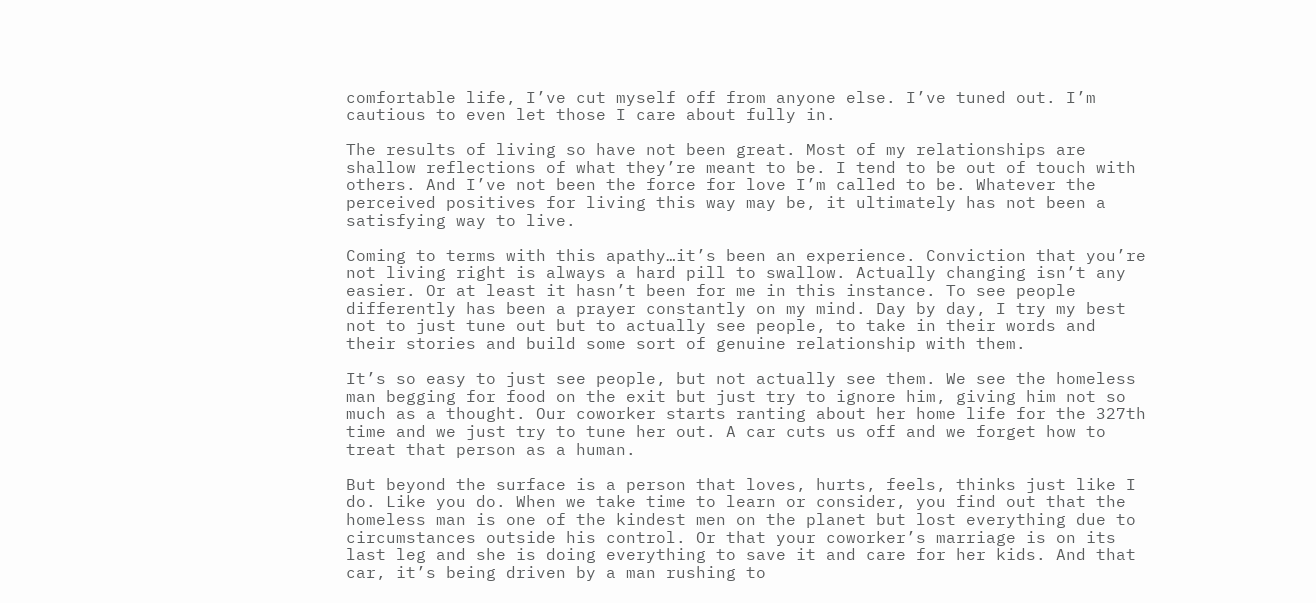comfortable life, I’ve cut myself off from anyone else. I’ve tuned out. I’m cautious to even let those I care about fully in.

The results of living so have not been great. Most of my relationships are shallow reflections of what they’re meant to be. I tend to be out of touch with others. And I’ve not been the force for love I’m called to be. Whatever the perceived positives for living this way may be, it ultimately has not been a satisfying way to live.

Coming to terms with this apathy…it’s been an experience. Conviction that you’re not living right is always a hard pill to swallow. Actually changing isn’t any easier. Or at least it hasn’t been for me in this instance. To see people differently has been a prayer constantly on my mind. Day by day, I try my best not to just tune out but to actually see people, to take in their words and their stories and build some sort of genuine relationship with them.

It’s so easy to just see people, but not actually see them. We see the homeless man begging for food on the exit but just try to ignore him, giving him not so much as a thought. Our coworker starts ranting about her home life for the 327th time and we just try to tune her out. A car cuts us off and we forget how to treat that person as a human.

But beyond the surface is a person that loves, hurts, feels, thinks just like I do. Like you do. When we take time to learn or consider, you find out that the homeless man is one of the kindest men on the planet but lost everything due to circumstances outside his control. Or that your coworker’s marriage is on its last leg and she is doing everything to save it and care for her kids. And that car, it’s being driven by a man rushing to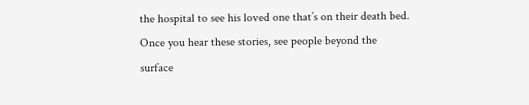the hospital to see his loved one that’s on their death bed. Once you hear these stories, see people beyond the surface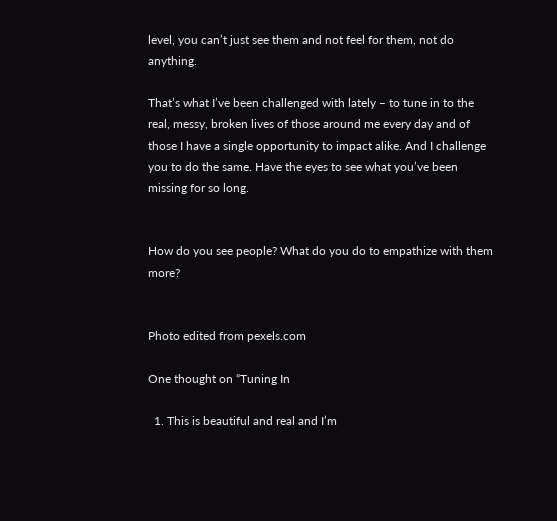level, you can’t just see them and not feel for them, not do anything.

That’s what I’ve been challenged with lately – to tune in to the real, messy, broken lives of those around me every day and of those I have a single opportunity to impact alike. And I challenge you to do the same. Have the eyes to see what you’ve been missing for so long.


How do you see people? What do you do to empathize with them more?


Photo edited from pexels.com

One thought on “Tuning In

  1. This is beautiful and real and I’m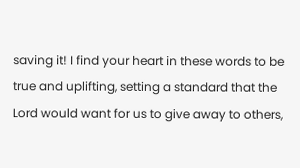saving it! I find your heart in these words to be true and uplifting, setting a standard that the Lord would want for us to give away to others,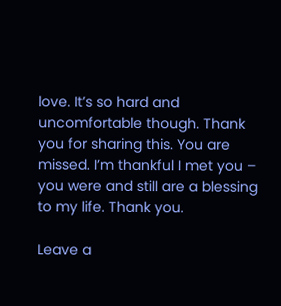love. It’s so hard and uncomfortable though. Thank you for sharing this. You are missed. I’m thankful I met you – you were and still are a blessing to my life. Thank you.

Leave a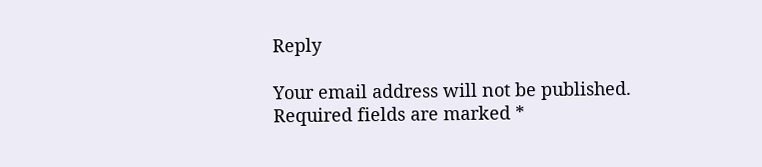Reply

Your email address will not be published. Required fields are marked *